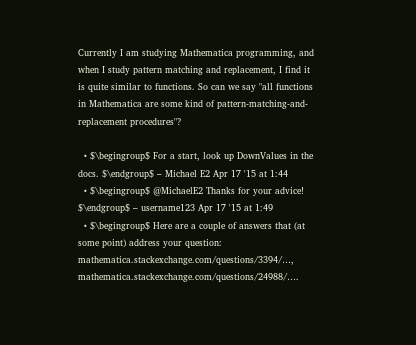Currently I am studying Mathematica programming, and when I study pattern matching and replacement, I find it is quite similar to functions. So can we say "all functions in Mathematica are some kind of pattern-matching-and-replacement procedures"?

  • $\begingroup$ For a start, look up DownValues in the docs. $\endgroup$ – Michael E2 Apr 17 '15 at 1:44
  • $\begingroup$ @MichaelE2 Thanks for your advice! $\endgroup$ – username123 Apr 17 '15 at 1:49
  • $\begingroup$ Here are a couple of answers that (at some point) address your question: mathematica.stackexchange.com/questions/3394/…, mathematica.stackexchange.com/questions/24988/….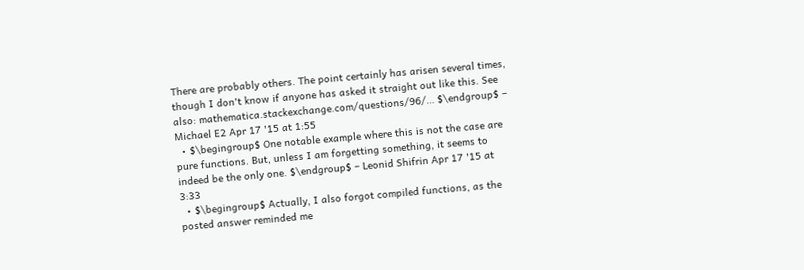There are probably others. The point certainly has arisen several times, though I don't know if anyone has asked it straight out like this. See also: mathematica.stackexchange.com/questions/96/… $\endgroup$ – Michael E2 Apr 17 '15 at 1:55
  • $\begingroup$ One notable example where this is not the case are pure functions. But, unless I am forgetting something, it seems to indeed be the only one. $\endgroup$ – Leonid Shifrin Apr 17 '15 at 3:33
  • $\begingroup$ Actually, I also forgot compiled functions, as the posted answer reminded me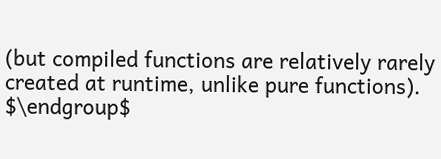(but compiled functions are relatively rarely created at runtime, unlike pure functions). $\endgroup$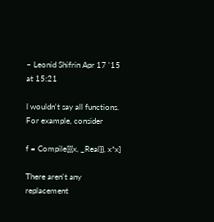– Leonid Shifrin Apr 17 '15 at 15:21

I wouldn't say all functions. For example, consider

f = Compile[{{x, _Real}}, x*x]

There aren't any replacement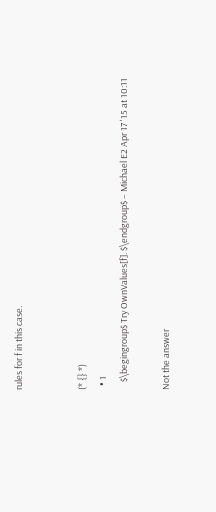rules for f in this case.


(* {} *)
  • 1
    $\begingroup$ Try OwnValues[f]. $\endgroup$ – Michael E2 Apr 17 '15 at 10:11

Not the answer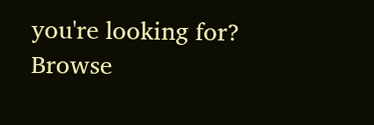you're looking for? Browse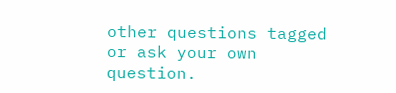other questions tagged or ask your own question.